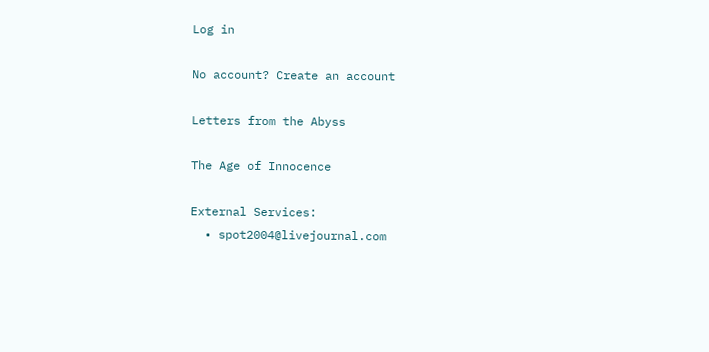Log in

No account? Create an account

Letters from the Abyss

The Age of Innocence

External Services:
  • spot2004@livejournal.com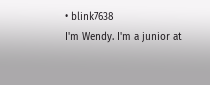• blink7638
I'm Wendy. I'm a junior at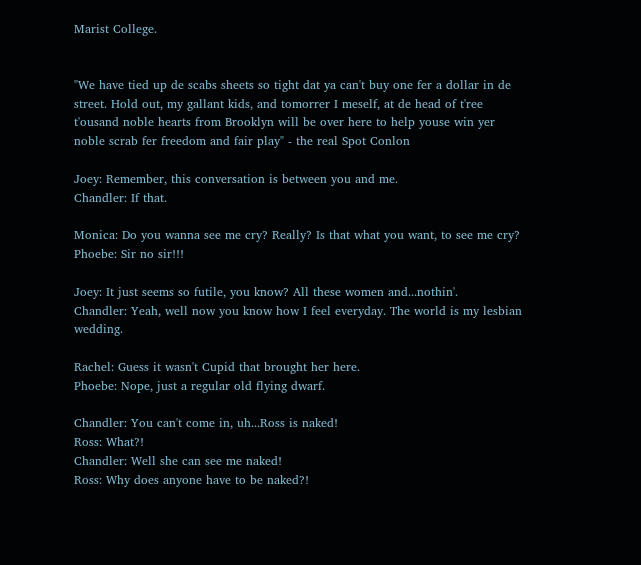Marist College.


"We have tied up de scabs sheets so tight dat ya can't buy one fer a dollar in de street. Hold out, my gallant kids, and tomorrer I meself, at de head of t'ree t'ousand noble hearts from Brooklyn will be over here to help youse win yer noble scrab fer freedom and fair play" - the real Spot Conlon

Joey: Remember, this conversation is between you and me.
Chandler: If that.

Monica: Do you wanna see me cry? Really? Is that what you want, to see me cry?
Phoebe: Sir no sir!!!

Joey: It just seems so futile, you know? All these women and...nothin'.
Chandler: Yeah, well now you know how I feel everyday. The world is my lesbian wedding.

Rachel: Guess it wasn't Cupid that brought her here.
Phoebe: Nope, just a regular old flying dwarf.

Chandler: You can't come in, uh...Ross is naked!
Ross: What?!
Chandler: Well she can see me naked!
Ross: Why does anyone have to be naked?!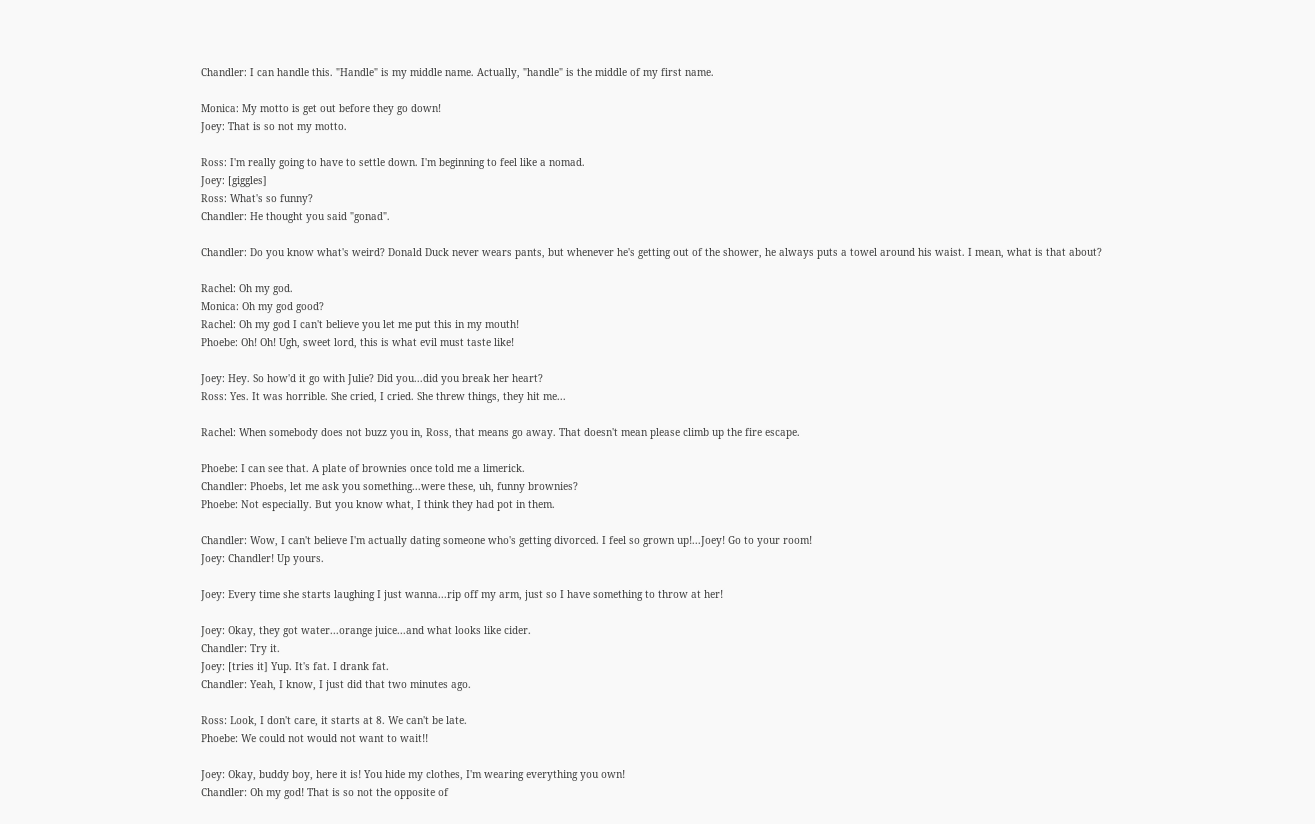Chandler: I can handle this. "Handle" is my middle name. Actually, "handle" is the middle of my first name.

Monica: My motto is get out before they go down!
Joey: That is so not my motto.

Ross: I'm really going to have to settle down. I'm beginning to feel like a nomad.
Joey: [giggles]
Ross: What's so funny?
Chandler: He thought you said "gonad".

Chandler: Do you know what's weird? Donald Duck never wears pants, but whenever he's getting out of the shower, he always puts a towel around his waist. I mean, what is that about?

Rachel: Oh my god.
Monica: Oh my god good?
Rachel: Oh my god I can't believe you let me put this in my mouth!
Phoebe: Oh! Oh! Ugh, sweet lord, this is what evil must taste like!

Joey: Hey. So how'd it go with Julie? Did you...did you break her heart?
Ross: Yes. It was horrible. She cried, I cried. She threw things, they hit me...

Rachel: When somebody does not buzz you in, Ross, that means go away. That doesn't mean please climb up the fire escape.

Phoebe: I can see that. A plate of brownies once told me a limerick.
Chandler: Phoebs, let me ask you something...were these, uh, funny brownies?
Phoebe: Not especially. But you know what, I think they had pot in them.

Chandler: Wow, I can't believe I'm actually dating someone who's getting divorced. I feel so grown up!...Joey! Go to your room!
Joey: Chandler! Up yours.

Joey: Every time she starts laughing I just wanna...rip off my arm, just so I have something to throw at her!

Joey: Okay, they got water...orange juice...and what looks like cider.
Chandler: Try it.
Joey: [tries it] Yup. It's fat. I drank fat.
Chandler: Yeah, I know, I just did that two minutes ago.

Ross: Look, I don't care, it starts at 8. We can't be late.
Phoebe: We could not would not want to wait!!

Joey: Okay, buddy boy, here it is! You hide my clothes, I'm wearing everything you own!
Chandler: Oh my god! That is so not the opposite of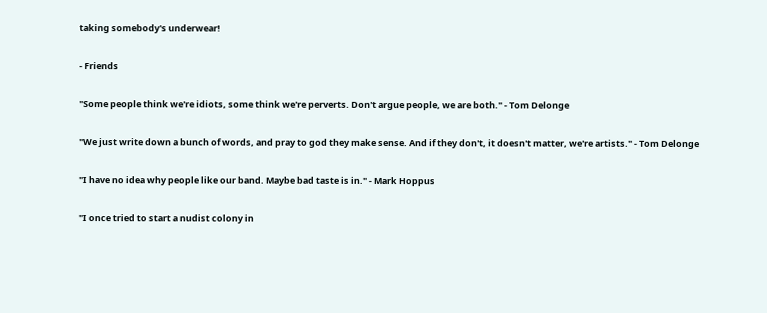taking somebody's underwear!

- Friends

"Some people think we're idiots, some think we're perverts. Don't argue people, we are both." - Tom Delonge

"We just write down a bunch of words, and pray to god they make sense. And if they don't, it doesn't matter, we're artists." - Tom Delonge

"I have no idea why people like our band. Maybe bad taste is in." - Mark Hoppus

"I once tried to start a nudist colony in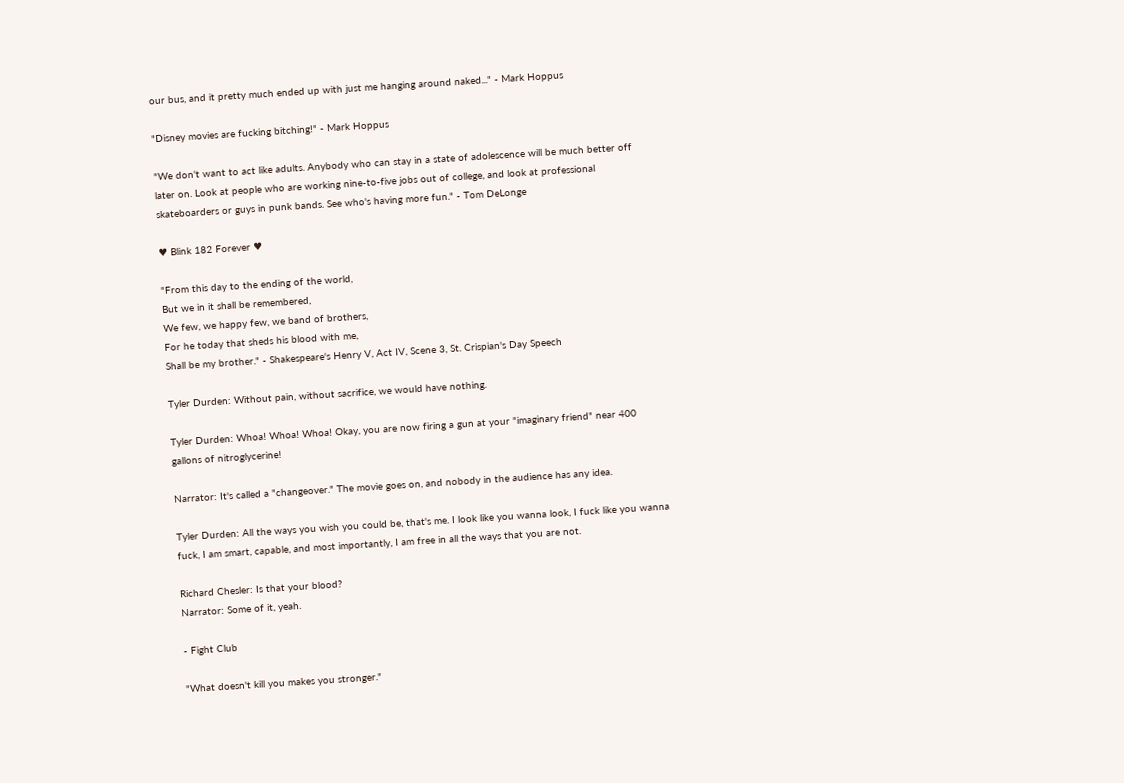our bus, and it pretty much ended up with just me hanging around naked..." - Mark Hoppus

"Disney movies are fucking bitching!" - Mark Hoppus

"We don't want to act like adults. Anybody who can stay in a state of adolescence will be much better off later on. Look at people who are working nine-to-five jobs out of college, and look at professional skateboarders or guys in punk bands. See who's having more fun." - Tom DeLonge

♥ Blink 182 Forever ♥

"From this day to the ending of the world,
But we in it shall be remembered,
We few, we happy few, we band of brothers,
For he today that sheds his blood with me,
Shall be my brother." - Shakespeare's Henry V, Act IV, Scene 3, St. Crispian's Day Speech

Tyler Durden: Without pain, without sacrifice, we would have nothing.

Tyler Durden: Whoa! Whoa! Whoa! Okay, you are now firing a gun at your "imaginary friend" near 400 gallons of nitroglycerine!

Narrator: It's called a "changeover." The movie goes on, and nobody in the audience has any idea.

Tyler Durden: All the ways you wish you could be, that's me. I look like you wanna look, I fuck like you wanna fuck, I am smart, capable, and most importantly, I am free in all the ways that you are not.

Richard Chesler: Is that your blood?
Narrator: Some of it, yeah.

- Fight Club

"What doesn't kill you makes you stronger."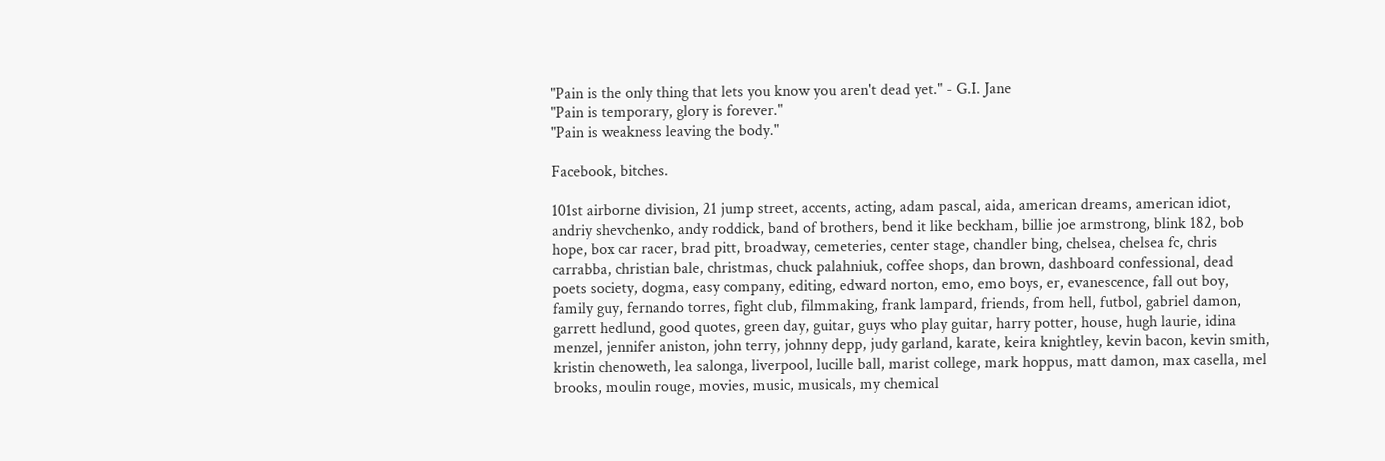"Pain is the only thing that lets you know you aren't dead yet." - G.I. Jane
"Pain is temporary, glory is forever."
"Pain is weakness leaving the body."

Facebook, bitches.

101st airborne division, 21 jump street, accents, acting, adam pascal, aida, american dreams, american idiot, andriy shevchenko, andy roddick, band of brothers, bend it like beckham, billie joe armstrong, blink 182, bob hope, box car racer, brad pitt, broadway, cemeteries, center stage, chandler bing, chelsea, chelsea fc, chris carrabba, christian bale, christmas, chuck palahniuk, coffee shops, dan brown, dashboard confessional, dead poets society, dogma, easy company, editing, edward norton, emo, emo boys, er, evanescence, fall out boy, family guy, fernando torres, fight club, filmmaking, frank lampard, friends, from hell, futbol, gabriel damon, garrett hedlund, good quotes, green day, guitar, guys who play guitar, harry potter, house, hugh laurie, idina menzel, jennifer aniston, john terry, johnny depp, judy garland, karate, keira knightley, kevin bacon, kevin smith, kristin chenoweth, lea salonga, liverpool, lucille ball, marist college, mark hoppus, matt damon, max casella, mel brooks, moulin rouge, movies, music, musicals, my chemical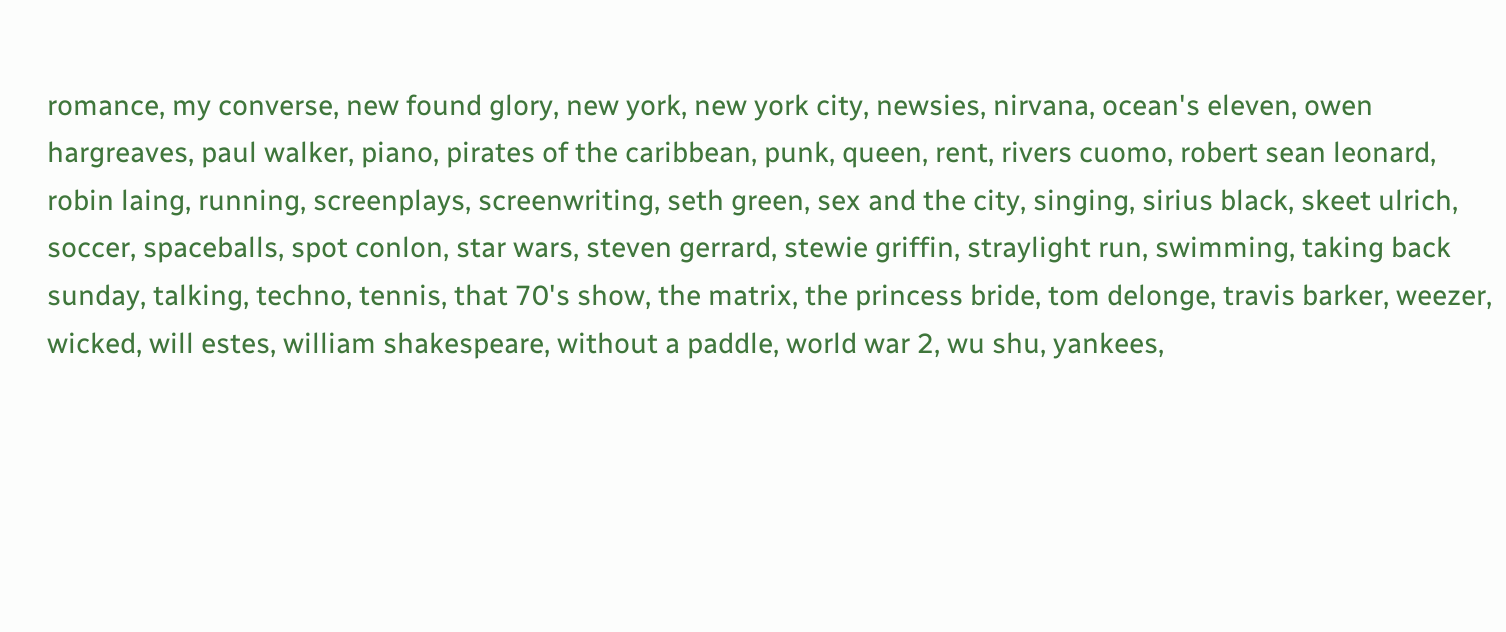romance, my converse, new found glory, new york, new york city, newsies, nirvana, ocean's eleven, owen hargreaves, paul walker, piano, pirates of the caribbean, punk, queen, rent, rivers cuomo, robert sean leonard, robin laing, running, screenplays, screenwriting, seth green, sex and the city, singing, sirius black, skeet ulrich, soccer, spaceballs, spot conlon, star wars, steven gerrard, stewie griffin, straylight run, swimming, taking back sunday, talking, techno, tennis, that 70's show, the matrix, the princess bride, tom delonge, travis barker, weezer, wicked, will estes, william shakespeare, without a paddle, world war 2, wu shu, yankees,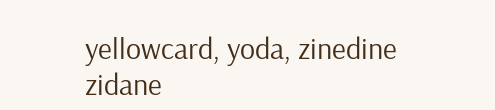yellowcard, yoda, zinedine zidane